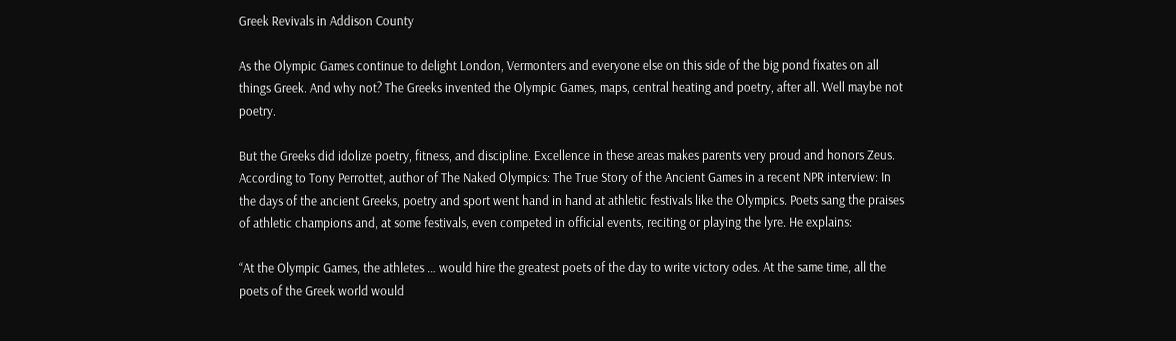Greek Revivals in Addison County

As the Olympic Games continue to delight London, Vermonters and everyone else on this side of the big pond fixates on all things Greek. And why not? The Greeks invented the Olympic Games, maps, central heating and poetry, after all. Well maybe not poetry.

But the Greeks did idolize poetry, fitness, and discipline. Excellence in these areas makes parents very proud and honors Zeus. According to Tony Perrottet, author of The Naked Olympics: The True Story of the Ancient Games in a recent NPR interview: In the days of the ancient Greeks, poetry and sport went hand in hand at athletic festivals like the Olympics. Poets sang the praises of athletic champions and, at some festivals, even competed in official events, reciting or playing the lyre. He explains:

“At the Olympic Games, the athletes … would hire the greatest poets of the day to write victory odes. At the same time, all the poets of the Greek world would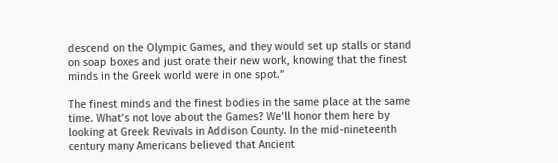descend on the Olympic Games, and they would set up stalls or stand on soap boxes and just orate their new work, knowing that the finest minds in the Greek world were in one spot.”

The finest minds and the finest bodies in the same place at the same time. What’s not love about the Games? We’ll honor them here by looking at Greek Revivals in Addison County. In the mid-nineteenth century many Americans believed that Ancient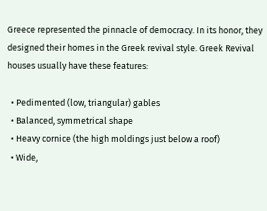Greece represented the pinnacle of democracy. In its honor, they designed their homes in the Greek revival style. Greek Revival houses usually have these features:

  • Pedimented (low, triangular) gables
  • Balanced, symmetrical shape
  • Heavy cornice (the high moldings just below a roof)
  • Wide,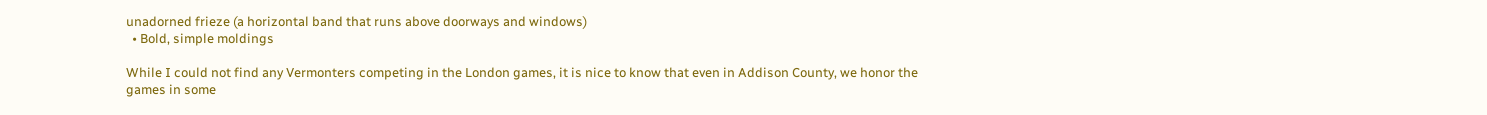unadorned frieze (a horizontal band that runs above doorways and windows)
  • Bold, simple moldings

While I could not find any Vermonters competing in the London games, it is nice to know that even in Addison County, we honor the games in some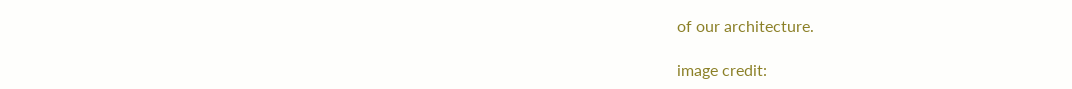of our architecture.

image credit: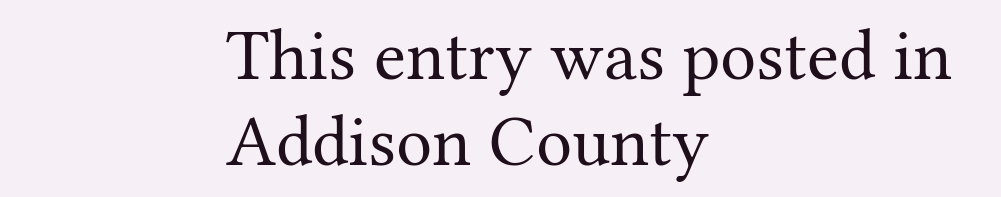This entry was posted in Addison County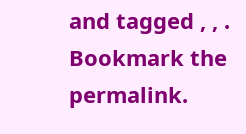and tagged , , . Bookmark the permalink.